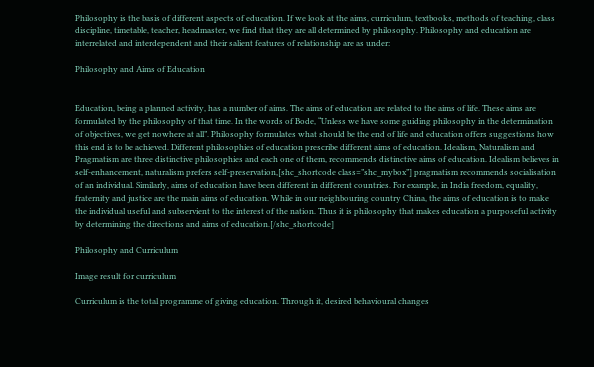Philosophy is the basis of different aspects of education. If we look at the aims, curriculum, textbooks, methods of teaching, class discipline, timetable, teacher, headmaster, we find that they are all determined by philosophy. Philosophy and education are interrelated and interdependent and their salient features of relationship are as under:

Philosophy and Aims of Education


Education, being a planned activity, has a number of aims. The aims of education are related to the aims of life. These aims are formulated by the philosophy of that time. In the words of Bode, “Unless we have some guiding philosophy in the determination of objectives, we get nowhere at all”. Philosophy formulates what should be the end of life and education offers suggestions how this end is to be achieved. Different philosophies of education prescribe different aims of education. Idealism, Naturalism and Pragmatism are three distinctive philosophies and each one of them, recommends distinctive aims of education. Idealism believes in self-enhancement, naturalism prefers self-preservation,[shc_shortcode class=”shc_mybox”] pragmatism recommends socialisation of an individual. Similarly, aims of education have been different in different countries. For example, in India freedom, equality, fraternity and justice are the main aims of education. While in our neighbouring country China, the aims of education is to make the individual useful and subservient to the interest of the nation. Thus it is philosophy that makes education a purposeful activity by determining the directions and aims of education.[/shc_shortcode]

Philosophy and Curriculum

Image result for curriculum

Curriculum is the total programme of giving education. Through it, desired behavioural changes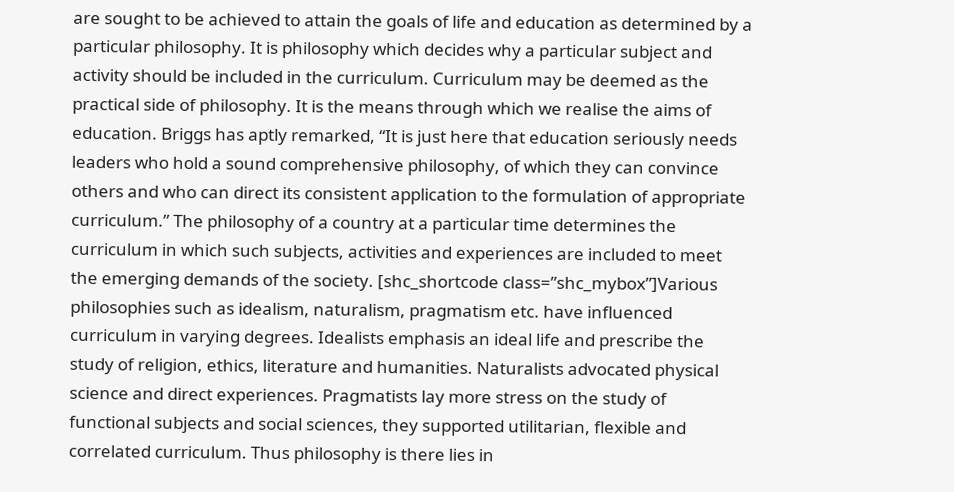are sought to be achieved to attain the goals of life and education as determined by a particular philosophy. It is philosophy which decides why a particular subject and activity should be included in the curriculum. Curriculum may be deemed as the practical side of philosophy. It is the means through which we realise the aims of education. Briggs has aptly remarked, “It is just here that education seriously needs leaders who hold a sound comprehensive philosophy, of which they can convince others and who can direct its consistent application to the formulation of appropriate curriculum.” The philosophy of a country at a particular time determines the curriculum in which such subjects, activities and experiences are included to meet the emerging demands of the society. [shc_shortcode class=”shc_mybox”]Various philosophies such as idealism, naturalism, pragmatism etc. have influenced curriculum in varying degrees. Idealists emphasis an ideal life and prescribe the study of religion, ethics, literature and humanities. Naturalists advocated physical science and direct experiences. Pragmatists lay more stress on the study of functional subjects and social sciences, they supported utilitarian, flexible and correlated curriculum. Thus philosophy is there lies in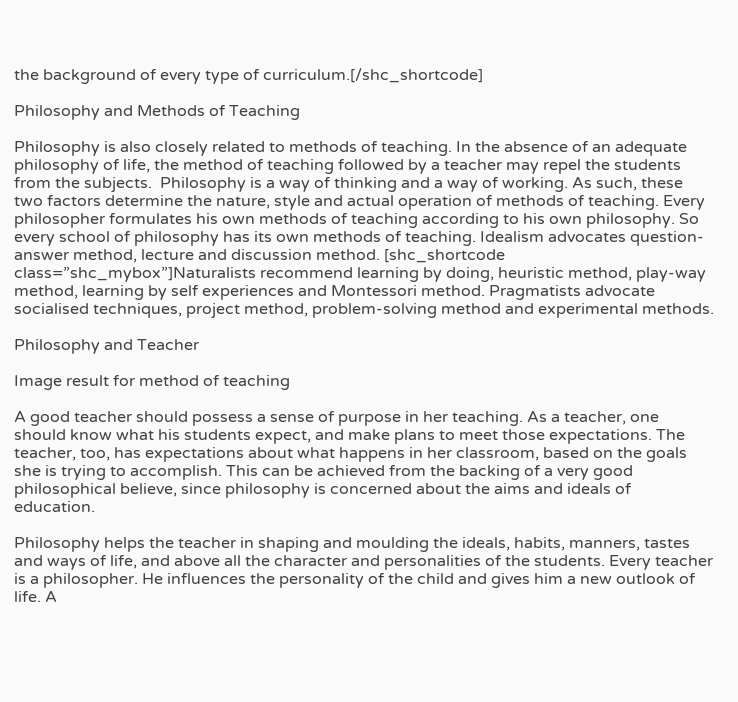the background of every type of curriculum.[/shc_shortcode]

Philosophy and Methods of Teaching

Philosophy is also closely related to methods of teaching. In the absence of an adequate philosophy of life, the method of teaching followed by a teacher may repel the students from the subjects.  Philosophy is a way of thinking and a way of working. As such, these two factors determine the nature, style and actual operation of methods of teaching. Every philosopher formulates his own methods of teaching according to his own philosophy. So every school of philosophy has its own methods of teaching. Idealism advocates question-answer method, lecture and discussion method. [shc_shortcode class=”shc_mybox”]Naturalists recommend learning by doing, heuristic method, play-way method, learning by self experiences and Montessori method. Pragmatists advocate socialised techniques, project method, problem-solving method and experimental methods.

Philosophy and Teacher

Image result for method of teaching

A good teacher should possess a sense of purpose in her teaching. As a teacher, one should know what his students expect, and make plans to meet those expectations. The teacher, too, has expectations about what happens in her classroom, based on the goals she is trying to accomplish. This can be achieved from the backing of a very good philosophical believe, since philosophy is concerned about the aims and ideals of education.

Philosophy helps the teacher in shaping and moulding the ideals, habits, manners, tastes and ways of life, and above all the character and personalities of the students. Every teacher is a philosopher. He influences the personality of the child and gives him a new outlook of life. A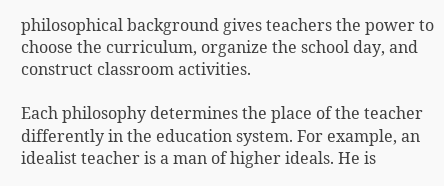philosophical background gives teachers the power to choose the curriculum, organize the school day, and construct classroom activities.

Each philosophy determines the place of the teacher differently in the education system. For example, an idealist teacher is a man of higher ideals. He is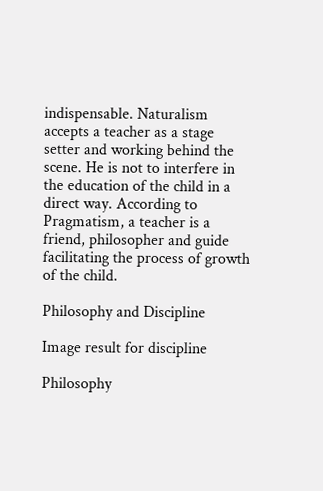indispensable. Naturalism accepts a teacher as a stage setter and working behind the scene. He is not to interfere in the education of the child in a direct way. According to Pragmatism, a teacher is a friend, philosopher and guide facilitating the process of growth of the child.

Philosophy and Discipline

Image result for discipline

Philosophy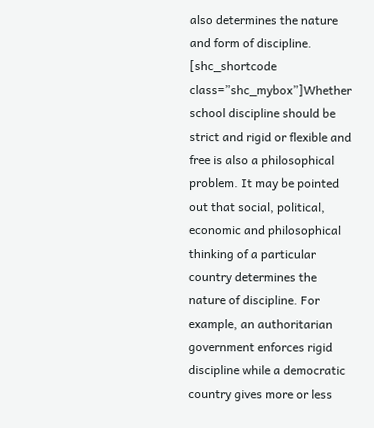also determines the nature and form of discipline. [shc_shortcode class=”shc_mybox”]Whether school discipline should be strict and rigid or flexible and free is also a philosophical problem. It may be pointed out that social, political, economic and philosophical thinking of a particular country determines the nature of discipline. For example, an authoritarian government enforces rigid discipline while a democratic country gives more or less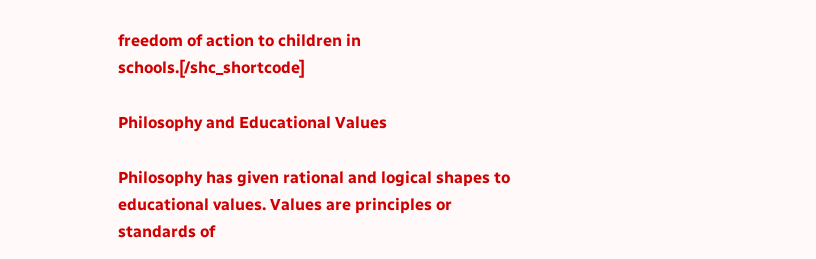freedom of action to children in schools.[/shc_shortcode]

Philosophy and Educational Values

Philosophy has given rational and logical shapes to educational values. Values are principles or standards of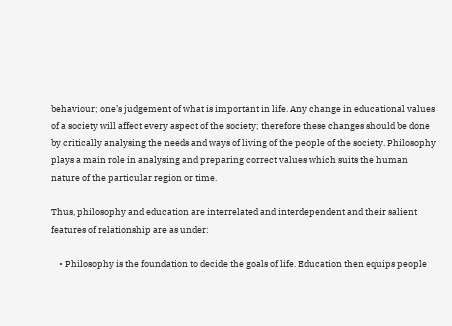behaviour; one’s judgement of what is important in life. Any change in educational values of a society will affect every aspect of the society; therefore these changes should be done by critically analysing the needs and ways of living of the people of the society. Philosophy plays a main role in analysing and preparing correct values which suits the human nature of the particular region or time.

Thus, philosophy and education are interrelated and interdependent and their salient features of relationship are as under:

    • Philosophy is the foundation to decide the goals of life. Education then equips people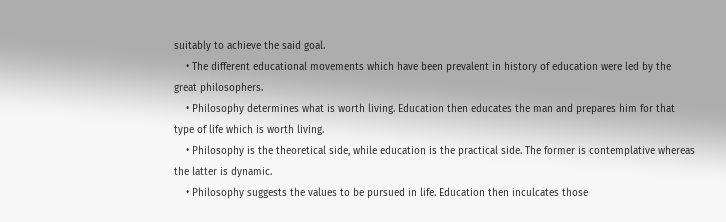suitably to achieve the said goal.
    • The different educational movements which have been prevalent in history of education were led by the great philosophers.
    • Philosophy determines what is worth living. Education then educates the man and prepares him for that type of life which is worth living.
    • Philosophy is the theoretical side, while education is the practical side. The former is contemplative whereas the latter is dynamic.
    • Philosophy suggests the values to be pursued in life. Education then inculcates those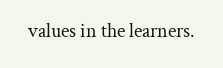values in the learners.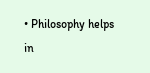• Philosophy helps in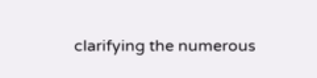clarifying the numerous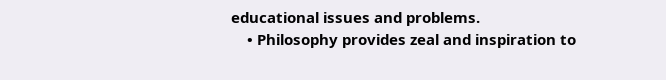educational issues and problems.
    • Philosophy provides zeal and inspiration to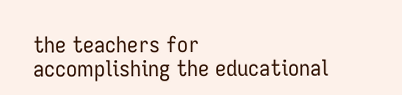the teachers for accomplishing the educational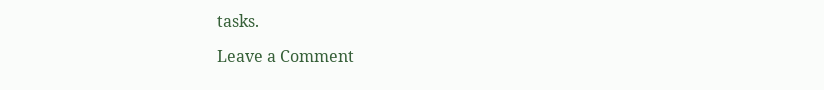tasks.

Leave a Comment